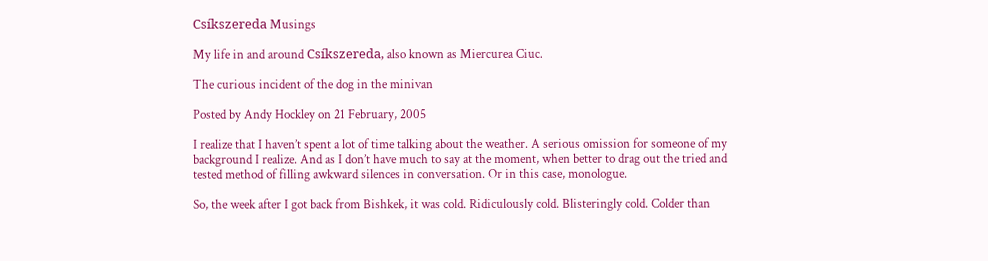Csíkszereda Musings

My life in and around Csíkszereda, also known as Miercurea Ciuc.

The curious incident of the dog in the minivan

Posted by Andy Hockley on 21 February, 2005

I realize that I haven’t spent a lot of time talking about the weather. A serious omission for someone of my background I realize. And as I don’t have much to say at the moment, when better to drag out the tried and tested method of filling awkward silences in conversation. Or in this case, monologue.

So, the week after I got back from Bishkek, it was cold. Ridiculously cold. Blisteringly cold. Colder than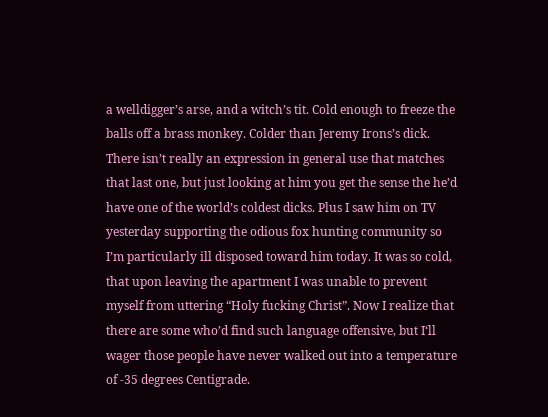a welldigger’s arse, and a witch’s tit. Cold enough to freeze the balls off a brass monkey. Colder than Jeremy Irons’s dick. There isn’t really an expression in general use that matches that last one, but just looking at him you get the sense the he’d have one of the world’s coldest dicks. Plus I saw him on TV yesterday supporting the odious fox hunting community so I’m particularly ill disposed toward him today. It was so cold, that upon leaving the apartment I was unable to prevent myself from uttering “Holy fucking Christ”. Now I realize that there are some who’d find such language offensive, but I‘ll wager those people have never walked out into a temperature of -35 degrees Centigrade.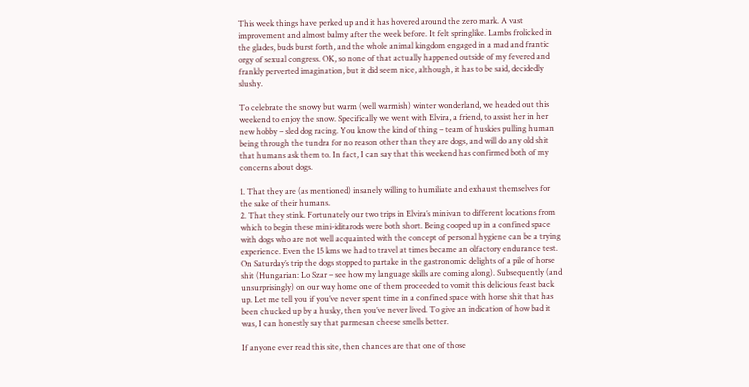This week things have perked up and it has hovered around the zero mark. A vast improvement and almost balmy after the week before. It felt springlike. Lambs frolicked in the glades, buds burst forth, and the whole animal kingdom engaged in a mad and frantic orgy of sexual congress. OK, so none of that actually happened outside of my fevered and frankly perverted imagination, but it did seem nice, although, it has to be said, decidedly slushy.

To celebrate the snowy but warm (well warmish) winter wonderland, we headed out this weekend to enjoy the snow. Specifically we went with Elvira, a friend, to assist her in her new hobby – sled dog racing. You know the kind of thing – team of huskies pulling human being through the tundra for no reason other than they are dogs, and will do any old shit that humans ask them to. In fact, I can say that this weekend has confirmed both of my concerns about dogs.

1. That they are (as mentioned) insanely willing to humiliate and exhaust themselves for the sake of their humans.
2. That they stink. Fortunately our two trips in Elvira’s minivan to different locations from which to begin these mini-iditarods were both short. Being cooped up in a confined space with dogs who are not well acquainted with the concept of personal hygiene can be a trying experience. Even the 15 kms we had to travel at times became an olfactory endurance test. On Saturday’s trip the dogs stopped to partake in the gastronomic delights of a pile of horse shit (Hungarian: Lo Szar – see how my language skills are coming along). Subsequently (and unsurprisingly) on our way home one of them proceeded to vomit this delicious feast back up. Let me tell you if you’ve never spent time in a confined space with horse shit that has been chucked up by a husky, then you’ve never lived. To give an indication of how bad it was, I can honestly say that parmesan cheese smells better.

If anyone ever read this site, then chances are that one of those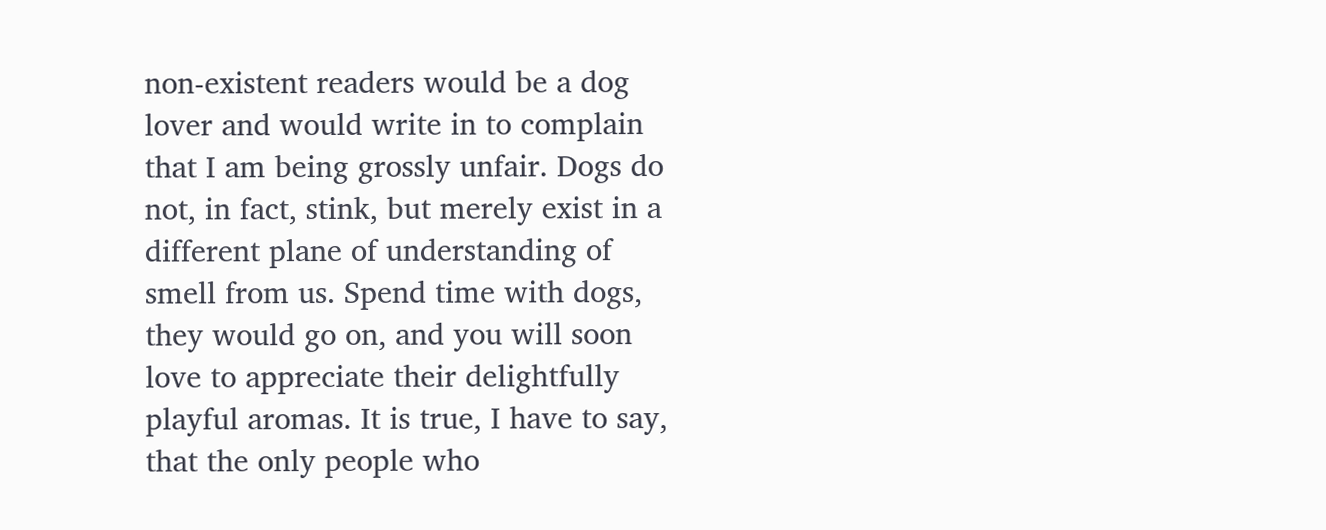non-existent readers would be a dog lover and would write in to complain that I am being grossly unfair. Dogs do not, in fact, stink, but merely exist in a different plane of understanding of smell from us. Spend time with dogs, they would go on, and you will soon love to appreciate their delightfully playful aromas. It is true, I have to say, that the only people who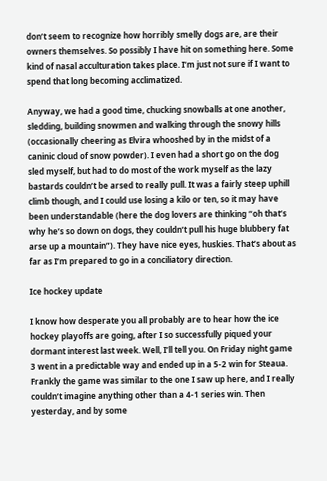don’t seem to recognize how horribly smelly dogs are, are their owners themselves. So possibly I have hit on something here. Some kind of nasal acculturation takes place. I’m just not sure if I want to spend that long becoming acclimatized.

Anyway, we had a good time, chucking snowballs at one another, sledding, building snowmen and walking through the snowy hills (occasionally cheering as Elvira whooshed by in the midst of a caninic cloud of snow powder). I even had a short go on the dog sled myself, but had to do most of the work myself as the lazy bastards couldn’t be arsed to really pull. It was a fairly steep uphill climb though, and I could use losing a kilo or ten, so it may have been understandable (here the dog lovers are thinking “oh that’s why he’s so down on dogs, they couldn’t pull his huge blubbery fat arse up a mountain”). They have nice eyes, huskies. That’s about as far as I’m prepared to go in a conciliatory direction.

Ice hockey update

I know how desperate you all probably are to hear how the ice hockey playoffs are going, after I so successfully piqued your dormant interest last week. Well, I’ll tell you. On Friday night game 3 went in a predictable way and ended up in a 5-2 win for Steaua. Frankly the game was similar to the one I saw up here, and I really couldn’t imagine anything other than a 4-1 series win. Then yesterday, and by some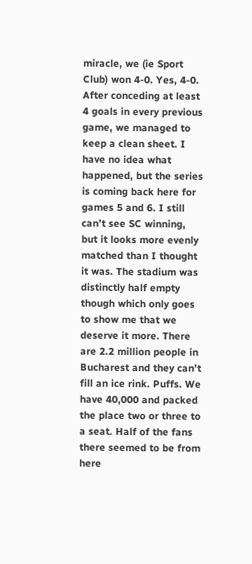miracle, we (ie Sport Club) won 4-0. Yes, 4-0. After conceding at least 4 goals in every previous game, we managed to keep a clean sheet. I have no idea what happened, but the series is coming back here for games 5 and 6. I still can’t see SC winning, but it looks more evenly matched than I thought it was. The stadium was distinctly half empty though which only goes to show me that we deserve it more. There are 2.2 million people in Bucharest and they can’t fill an ice rink. Puffs. We have 40,000 and packed the place two or three to a seat. Half of the fans there seemed to be from here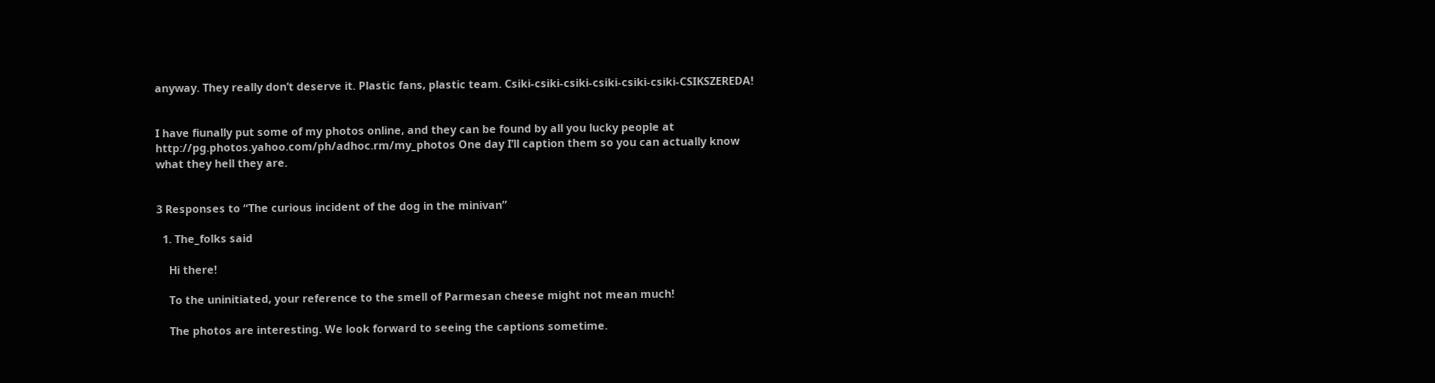anyway. They really don’t deserve it. Plastic fans, plastic team. Csiki-csiki-csiki-csiki-csiki-csiki-CSIKSZEREDA!


I have fiunally put some of my photos online, and they can be found by all you lucky people at http://pg.photos.yahoo.com/ph/adhoc.rm/my_photos One day I’ll caption them so you can actually know what they hell they are.


3 Responses to “The curious incident of the dog in the minivan”

  1. The_folks said

    Hi there!

    To the uninitiated, your reference to the smell of Parmesan cheese might not mean much!

    The photos are interesting. We look forward to seeing the captions sometime.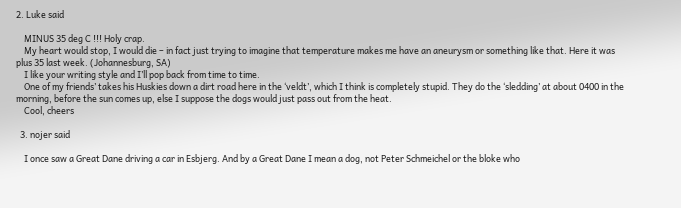2. Luke said

    MINUS 35 deg C !!! Holy crap.
    My heart would stop, I would die – in fact just trying to imagine that temperature makes me have an aneurysm or something like that. Here it was plus 35 last week. (Johannesburg, SA)
    I like your writing style and I’ll pop back from time to time.
    One of my friends’ takes his Huskies down a dirt road here in the ‘veldt’, which I think is completely stupid. They do the ‘sledding’ at about 0400 in the morning, before the sun comes up, else I suppose the dogs would just pass out from the heat.
    Cool, cheers

  3. nojer said

    I once saw a Great Dane driving a car in Esbjerg. And by a Great Dane I mean a dog, not Peter Schmeichel or the bloke who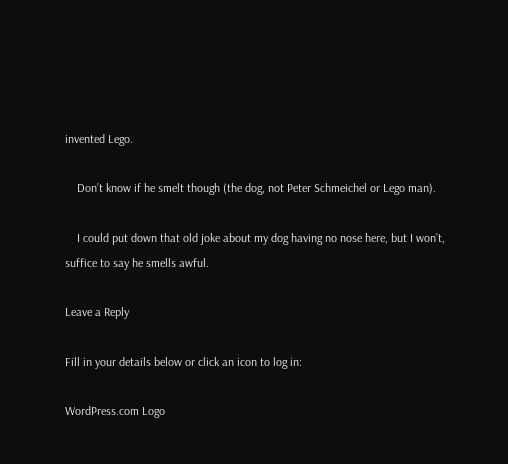invented Lego.

    Don’t know if he smelt though (the dog, not Peter Schmeichel or Lego man).

    I could put down that old joke about my dog having no nose here, but I won’t, suffice to say he smells awful.

Leave a Reply

Fill in your details below or click an icon to log in:

WordPress.com Logo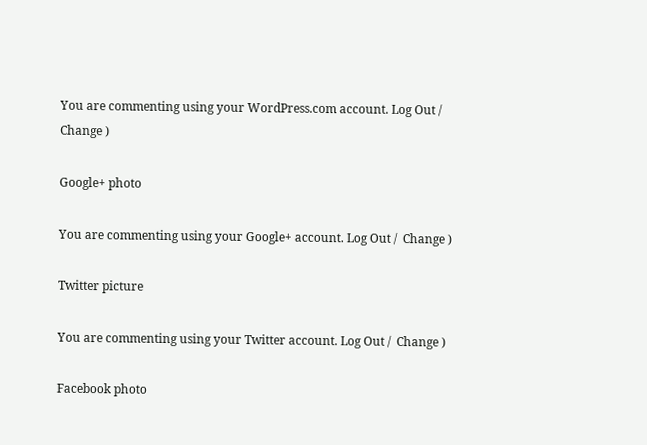You are commenting using your WordPress.com account. Log Out /  Change )

Google+ photo

You are commenting using your Google+ account. Log Out /  Change )

Twitter picture

You are commenting using your Twitter account. Log Out /  Change )

Facebook photo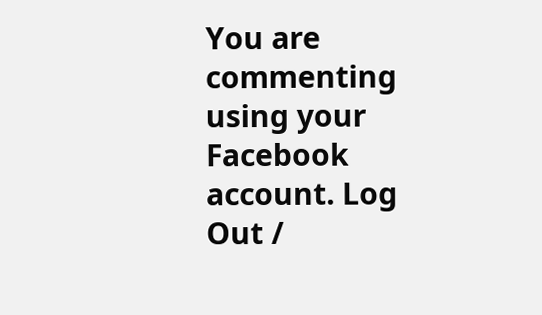You are commenting using your Facebook account. Log Out /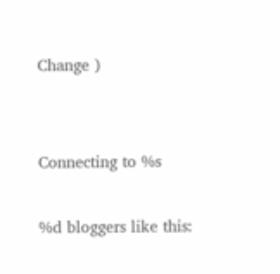Change )


Connecting to %s

%d bloggers like this: